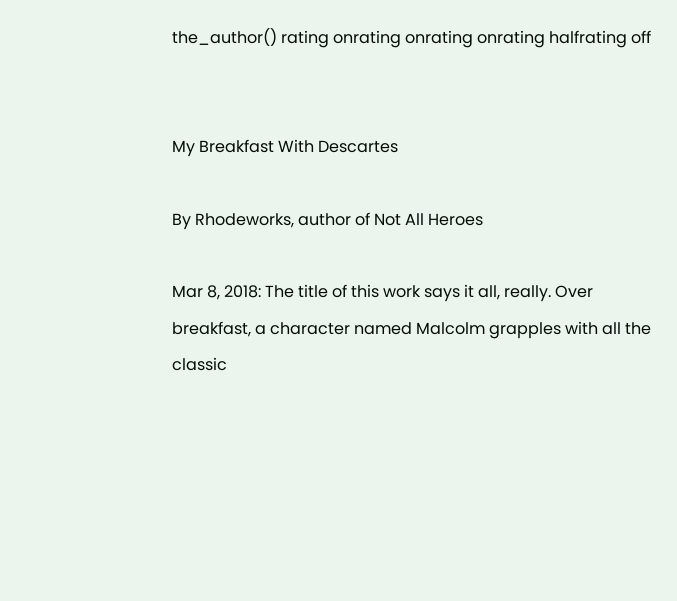the_author() rating onrating onrating onrating halfrating off


My Breakfast With Descartes

By Rhodeworks, author of Not All Heroes

Mar 8, 2018: The title of this work says it all, really. Over breakfast, a character named Malcolm grapples with all the classic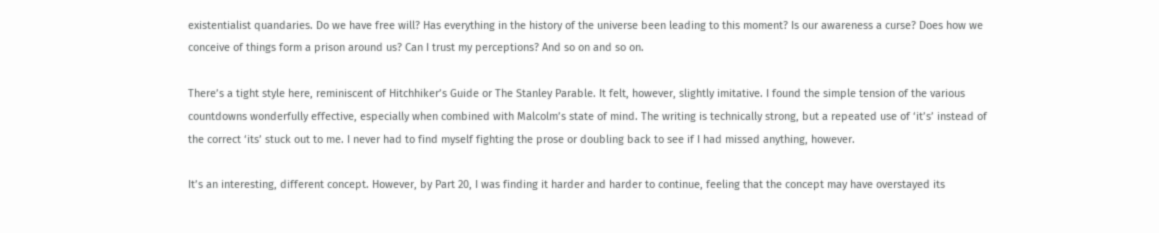existentialist quandaries. Do we have free will? Has everything in the history of the universe been leading to this moment? Is our awareness a curse? Does how we conceive of things form a prison around us? Can I trust my perceptions? And so on and so on.

There’s a tight style here, reminiscent of Hitchhiker’s Guide or The Stanley Parable. It felt, however, slightly imitative. I found the simple tension of the various countdowns wonderfully effective, especially when combined with Malcolm’s state of mind. The writing is technically strong, but a repeated use of ‘it’s’ instead of the correct ‘its’ stuck out to me. I never had to find myself fighting the prose or doubling back to see if I had missed anything, however.

It’s an interesting, different concept. However, by Part 20, I was finding it harder and harder to continue, feeling that the concept may have overstayed its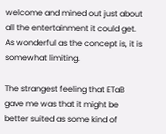welcome and mined out just about all the entertainment it could get. As wonderful as the concept is, it is somewhat limiting.

The strangest feeling that ETaB gave me was that it might be better suited as some kind of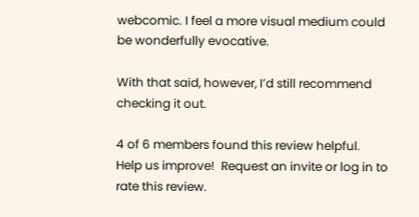webcomic. I feel a more visual medium could be wonderfully evocative.

With that said, however, I’d still recommend checking it out.

4 of 6 members found this review helpful.
Help us improve!  Request an invite or log in to rate this review.